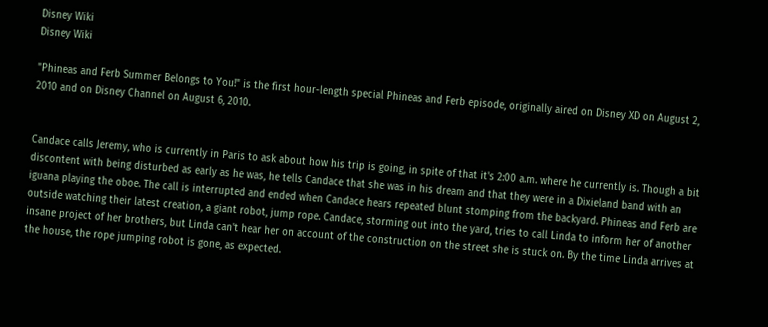Disney Wiki
Disney Wiki

"Phineas and Ferb Summer Belongs to You!" is the first hour-length special Phineas and Ferb episode, originally aired on Disney XD on August 2, 2010 and on Disney Channel on August 6, 2010.


Candace calls Jeremy, who is currently in Paris to ask about how his trip is going, in spite of that it's 2:00 a.m. where he currently is. Though a bit discontent with being disturbed as early as he was, he tells Candace that she was in his dream and that they were in a Dixieland band with an iguana playing the oboe. The call is interrupted and ended when Candace hears repeated blunt stomping from the backyard. Phineas and Ferb are outside watching their latest creation, a giant robot, jump rope. Candace, storming out into the yard, tries to call Linda to inform her of another insane project of her brothers, but Linda can't hear her on account of the construction on the street she is stuck on. By the time Linda arrives at the house, the rope jumping robot is gone, as expected.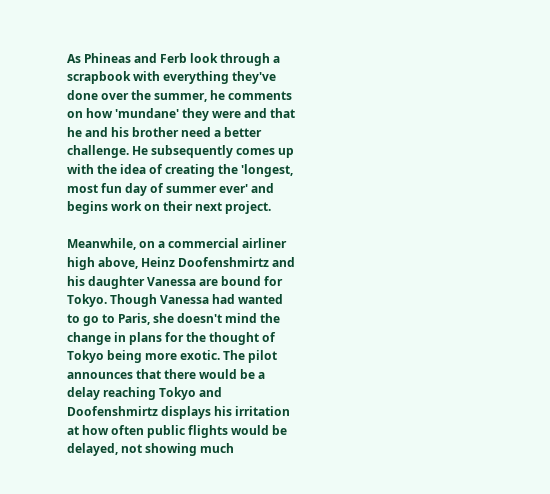As Phineas and Ferb look through a scrapbook with everything they've done over the summer, he comments on how 'mundane' they were and that he and his brother need a better challenge. He subsequently comes up with the idea of creating the 'longest, most fun day of summer ever' and begins work on their next project.

Meanwhile, on a commercial airliner high above, Heinz Doofenshmirtz and his daughter Vanessa are bound for Tokyo. Though Vanessa had wanted to go to Paris, she doesn't mind the change in plans for the thought of Tokyo being more exotic. The pilot announces that there would be a delay reaching Tokyo and Doofenshmirtz displays his irritation at how often public flights would be delayed, not showing much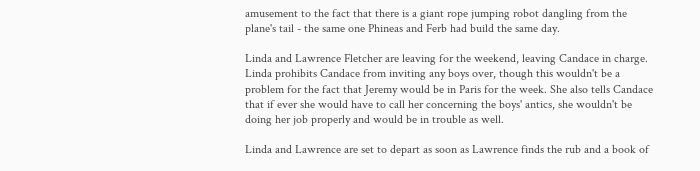amusement to the fact that there is a giant rope jumping robot dangling from the plane's tail - the same one Phineas and Ferb had build the same day.

Linda and Lawrence Fletcher are leaving for the weekend, leaving Candace in charge. Linda prohibits Candace from inviting any boys over, though this wouldn't be a problem for the fact that Jeremy would be in Paris for the week. She also tells Candace that if ever she would have to call her concerning the boys' antics, she wouldn't be doing her job properly and would be in trouble as well.

Linda and Lawrence are set to depart as soon as Lawrence finds the rub and a book of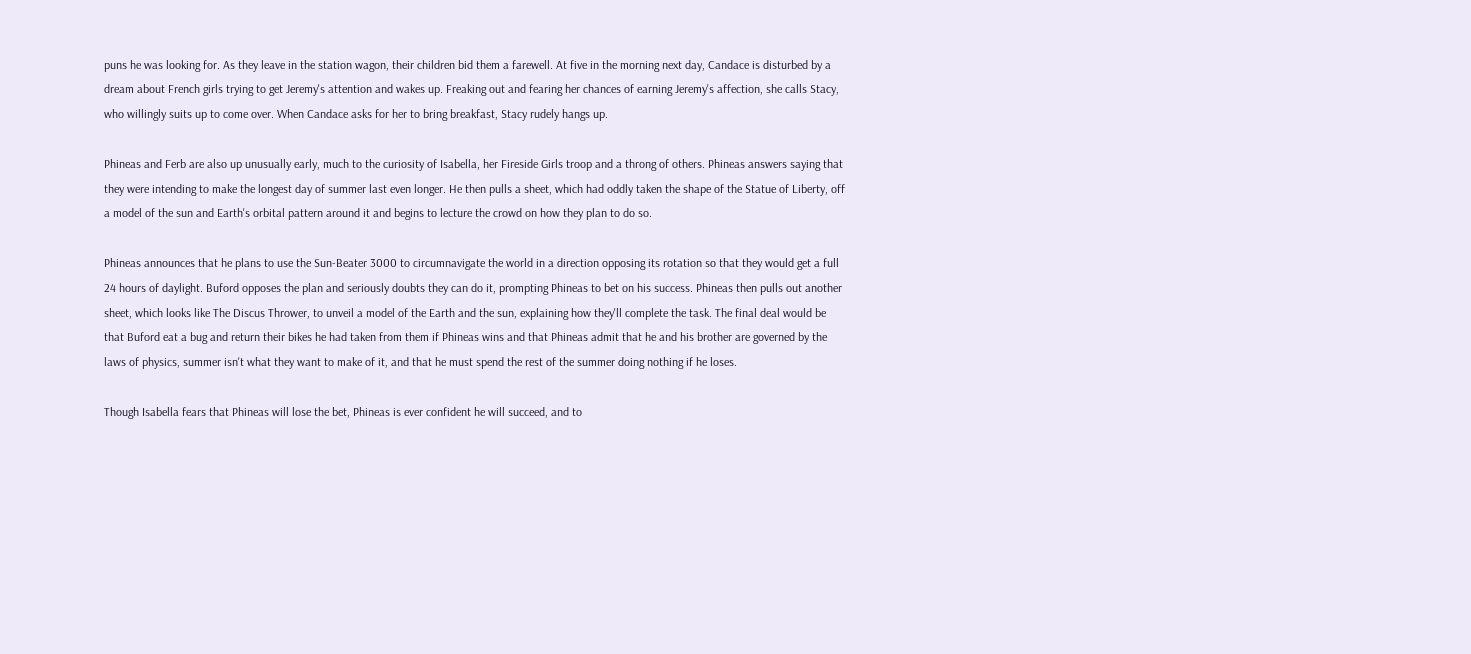puns he was looking for. As they leave in the station wagon, their children bid them a farewell. At five in the morning next day, Candace is disturbed by a dream about French girls trying to get Jeremy's attention and wakes up. Freaking out and fearing her chances of earning Jeremy's affection, she calls Stacy, who willingly suits up to come over. When Candace asks for her to bring breakfast, Stacy rudely hangs up.

Phineas and Ferb are also up unusually early, much to the curiosity of Isabella, her Fireside Girls troop and a throng of others. Phineas answers saying that they were intending to make the longest day of summer last even longer. He then pulls a sheet, which had oddly taken the shape of the Statue of Liberty, off a model of the sun and Earth's orbital pattern around it and begins to lecture the crowd on how they plan to do so.

Phineas announces that he plans to use the Sun-Beater 3000 to circumnavigate the world in a direction opposing its rotation so that they would get a full 24 hours of daylight. Buford opposes the plan and seriously doubts they can do it, prompting Phineas to bet on his success. Phineas then pulls out another sheet, which looks like The Discus Thrower, to unveil a model of the Earth and the sun, explaining how they'll complete the task. The final deal would be that Buford eat a bug and return their bikes he had taken from them if Phineas wins and that Phineas admit that he and his brother are governed by the laws of physics, summer isn't what they want to make of it, and that he must spend the rest of the summer doing nothing if he loses.

Though Isabella fears that Phineas will lose the bet, Phineas is ever confident he will succeed, and to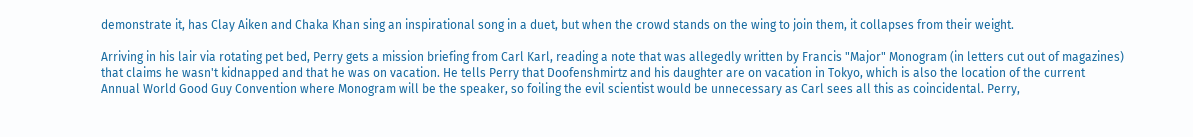demonstrate it, has Clay Aiken and Chaka Khan sing an inspirational song in a duet, but when the crowd stands on the wing to join them, it collapses from their weight.

Arriving in his lair via rotating pet bed, Perry gets a mission briefing from Carl Karl, reading a note that was allegedly written by Francis "Major" Monogram (in letters cut out of magazines) that claims he wasn't kidnapped and that he was on vacation. He tells Perry that Doofenshmirtz and his daughter are on vacation in Tokyo, which is also the location of the current Annual World Good Guy Convention where Monogram will be the speaker, so foiling the evil scientist would be unnecessary as Carl sees all this as coincidental. Perry,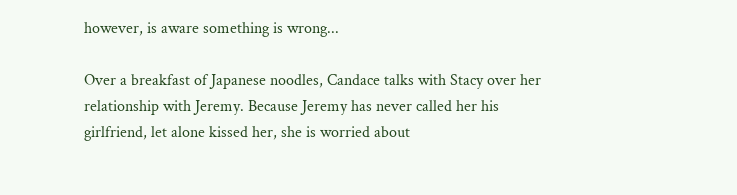however, is aware something is wrong...

Over a breakfast of Japanese noodles, Candace talks with Stacy over her relationship with Jeremy. Because Jeremy has never called her his girlfriend, let alone kissed her, she is worried about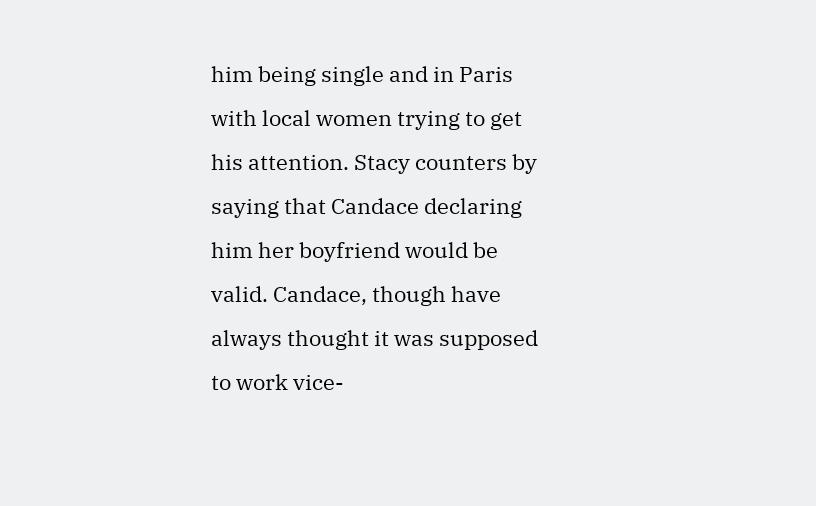him being single and in Paris with local women trying to get his attention. Stacy counters by saying that Candace declaring him her boyfriend would be valid. Candace, though have always thought it was supposed to work vice-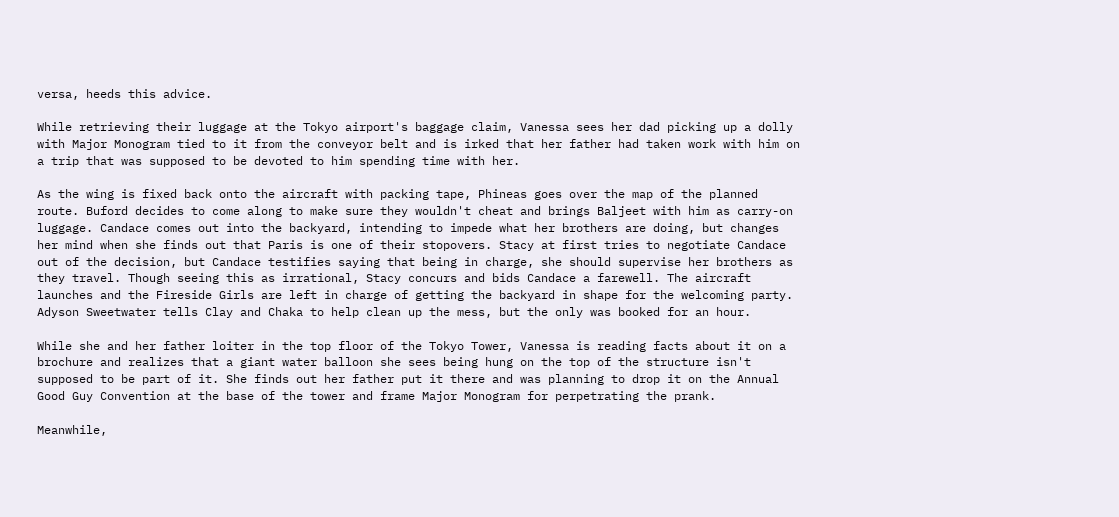versa, heeds this advice.

While retrieving their luggage at the Tokyo airport's baggage claim, Vanessa sees her dad picking up a dolly with Major Monogram tied to it from the conveyor belt and is irked that her father had taken work with him on a trip that was supposed to be devoted to him spending time with her.

As the wing is fixed back onto the aircraft with packing tape, Phineas goes over the map of the planned route. Buford decides to come along to make sure they wouldn't cheat and brings Baljeet with him as carry-on luggage. Candace comes out into the backyard, intending to impede what her brothers are doing, but changes her mind when she finds out that Paris is one of their stopovers. Stacy at first tries to negotiate Candace out of the decision, but Candace testifies saying that being in charge, she should supervise her brothers as they travel. Though seeing this as irrational, Stacy concurs and bids Candace a farewell. The aircraft launches and the Fireside Girls are left in charge of getting the backyard in shape for the welcoming party. Adyson Sweetwater tells Clay and Chaka to help clean up the mess, but the only was booked for an hour.

While she and her father loiter in the top floor of the Tokyo Tower, Vanessa is reading facts about it on a brochure and realizes that a giant water balloon she sees being hung on the top of the structure isn't supposed to be part of it. She finds out her father put it there and was planning to drop it on the Annual Good Guy Convention at the base of the tower and frame Major Monogram for perpetrating the prank.

Meanwhile,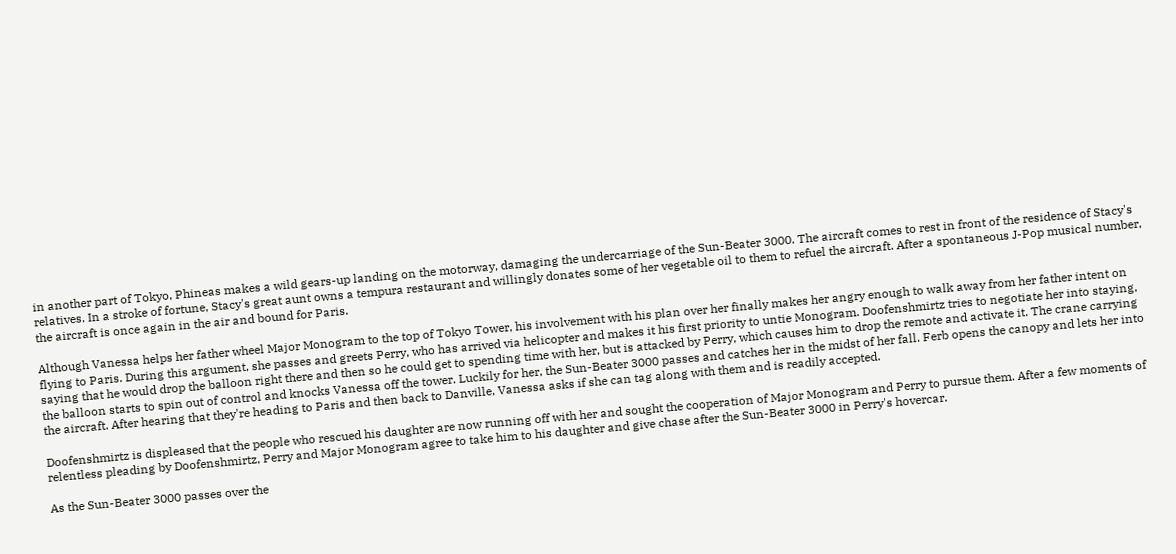in another part of Tokyo, Phineas makes a wild gears-up landing on the motorway, damaging the undercarriage of the Sun-Beater 3000. The aircraft comes to rest in front of the residence of Stacy's relatives. In a stroke of fortune, Stacy's great aunt owns a tempura restaurant and willingly donates some of her vegetable oil to them to refuel the aircraft. After a spontaneous J-Pop musical number, the aircraft is once again in the air and bound for Paris.

Although Vanessa helps her father wheel Major Monogram to the top of Tokyo Tower, his involvement with his plan over her finally makes her angry enough to walk away from her father intent on flying to Paris. During this argument, she passes and greets Perry, who has arrived via helicopter and makes it his first priority to untie Monogram. Doofenshmirtz tries to negotiate her into staying, saying that he would drop the balloon right there and then so he could get to spending time with her, but is attacked by Perry, which causes him to drop the remote and activate it. The crane carrying the balloon starts to spin out of control and knocks Vanessa off the tower. Luckily for her, the Sun-Beater 3000 passes and catches her in the midst of her fall. Ferb opens the canopy and lets her into the aircraft. After hearing that they're heading to Paris and then back to Danville, Vanessa asks if she can tag along with them and is readily accepted.

Doofenshmirtz is displeased that the people who rescued his daughter are now running off with her and sought the cooperation of Major Monogram and Perry to pursue them. After a few moments of relentless pleading by Doofenshmirtz, Perry and Major Monogram agree to take him to his daughter and give chase after the Sun-Beater 3000 in Perry's hovercar.

As the Sun-Beater 3000 passes over the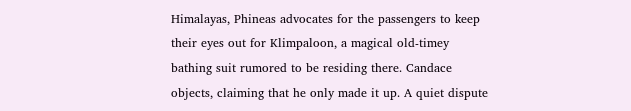Himalayas, Phineas advocates for the passengers to keep their eyes out for Klimpaloon, a magical old-timey bathing suit rumored to be residing there. Candace objects, claiming that he only made it up. A quiet dispute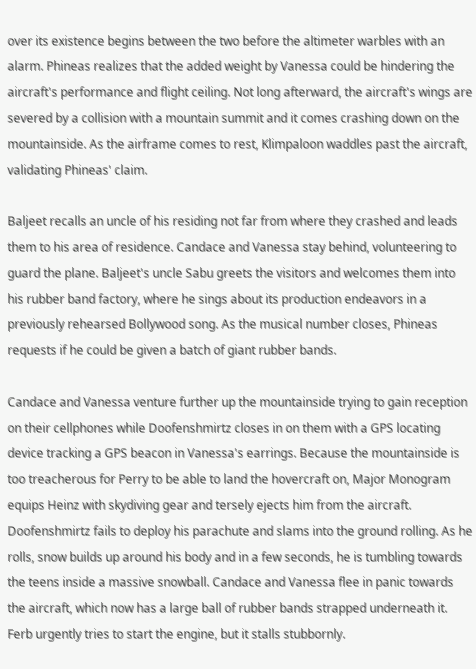over its existence begins between the two before the altimeter warbles with an alarm. Phineas realizes that the added weight by Vanessa could be hindering the aircraft's performance and flight ceiling. Not long afterward, the aircraft's wings are severed by a collision with a mountain summit and it comes crashing down on the mountainside. As the airframe comes to rest, Klimpaloon waddles past the aircraft, validating Phineas' claim.

Baljeet recalls an uncle of his residing not far from where they crashed and leads them to his area of residence. Candace and Vanessa stay behind, volunteering to guard the plane. Baljeet's uncle Sabu greets the visitors and welcomes them into his rubber band factory, where he sings about its production endeavors in a previously rehearsed Bollywood song. As the musical number closes, Phineas requests if he could be given a batch of giant rubber bands.

Candace and Vanessa venture further up the mountainside trying to gain reception on their cellphones while Doofenshmirtz closes in on them with a GPS locating device tracking a GPS beacon in Vanessa's earrings. Because the mountainside is too treacherous for Perry to be able to land the hovercraft on, Major Monogram equips Heinz with skydiving gear and tersely ejects him from the aircraft. Doofenshmirtz fails to deploy his parachute and slams into the ground rolling. As he rolls, snow builds up around his body and in a few seconds, he is tumbling towards the teens inside a massive snowball. Candace and Vanessa flee in panic towards the aircraft, which now has a large ball of rubber bands strapped underneath it. Ferb urgently tries to start the engine, but it stalls stubbornly.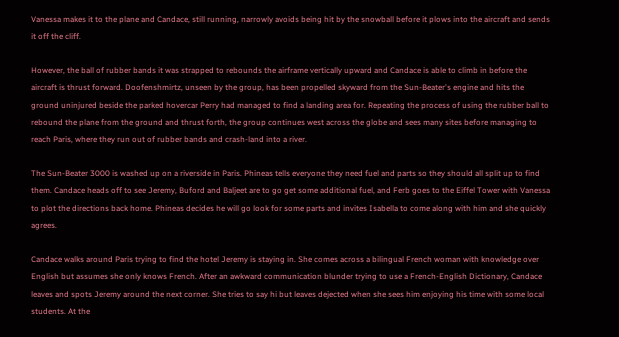Vanessa makes it to the plane and Candace, still running, narrowly avoids being hit by the snowball before it plows into the aircraft and sends it off the cliff.

However, the ball of rubber bands it was strapped to rebounds the airframe vertically upward and Candace is able to climb in before the aircraft is thrust forward. Doofenshmirtz, unseen by the group, has been propelled skyward from the Sun-Beater's engine and hits the ground uninjured beside the parked hovercar Perry had managed to find a landing area for. Repeating the process of using the rubber ball to rebound the plane from the ground and thrust forth, the group continues west across the globe and sees many sites before managing to reach Paris, where they run out of rubber bands and crash-land into a river.

The Sun-Beater 3000 is washed up on a riverside in Paris. Phineas tells everyone they need fuel and parts so they should all split up to find them. Candace heads off to see Jeremy, Buford and Baljeet are to go get some additional fuel, and Ferb goes to the Eiffel Tower with Vanessa to plot the directions back home. Phineas decides he will go look for some parts and invites Isabella to come along with him and she quickly agrees.

Candace walks around Paris trying to find the hotel Jeremy is staying in. She comes across a bilingual French woman with knowledge over English but assumes she only knows French. After an awkward communication blunder trying to use a French-English Dictionary, Candace leaves and spots Jeremy around the next corner. She tries to say hi but leaves dejected when she sees him enjoying his time with some local students. At the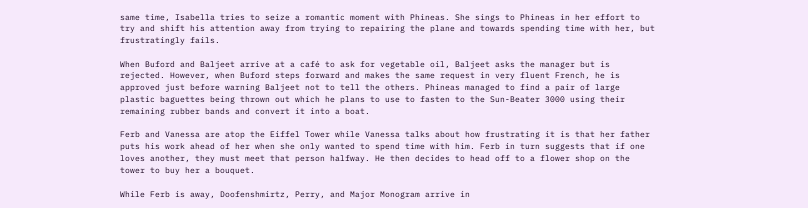same time, Isabella tries to seize a romantic moment with Phineas. She sings to Phineas in her effort to try and shift his attention away from trying to repairing the plane and towards spending time with her, but frustratingly fails.

When Buford and Baljeet arrive at a café to ask for vegetable oil, Baljeet asks the manager but is rejected. However, when Buford steps forward and makes the same request in very fluent French, he is approved just before warning Baljeet not to tell the others. Phineas managed to find a pair of large plastic baguettes being thrown out which he plans to use to fasten to the Sun-Beater 3000 using their remaining rubber bands and convert it into a boat.

Ferb and Vanessa are atop the Eiffel Tower while Vanessa talks about how frustrating it is that her father puts his work ahead of her when she only wanted to spend time with him. Ferb in turn suggests that if one loves another, they must meet that person halfway. He then decides to head off to a flower shop on the tower to buy her a bouquet.

While Ferb is away, Doofenshmirtz, Perry, and Major Monogram arrive in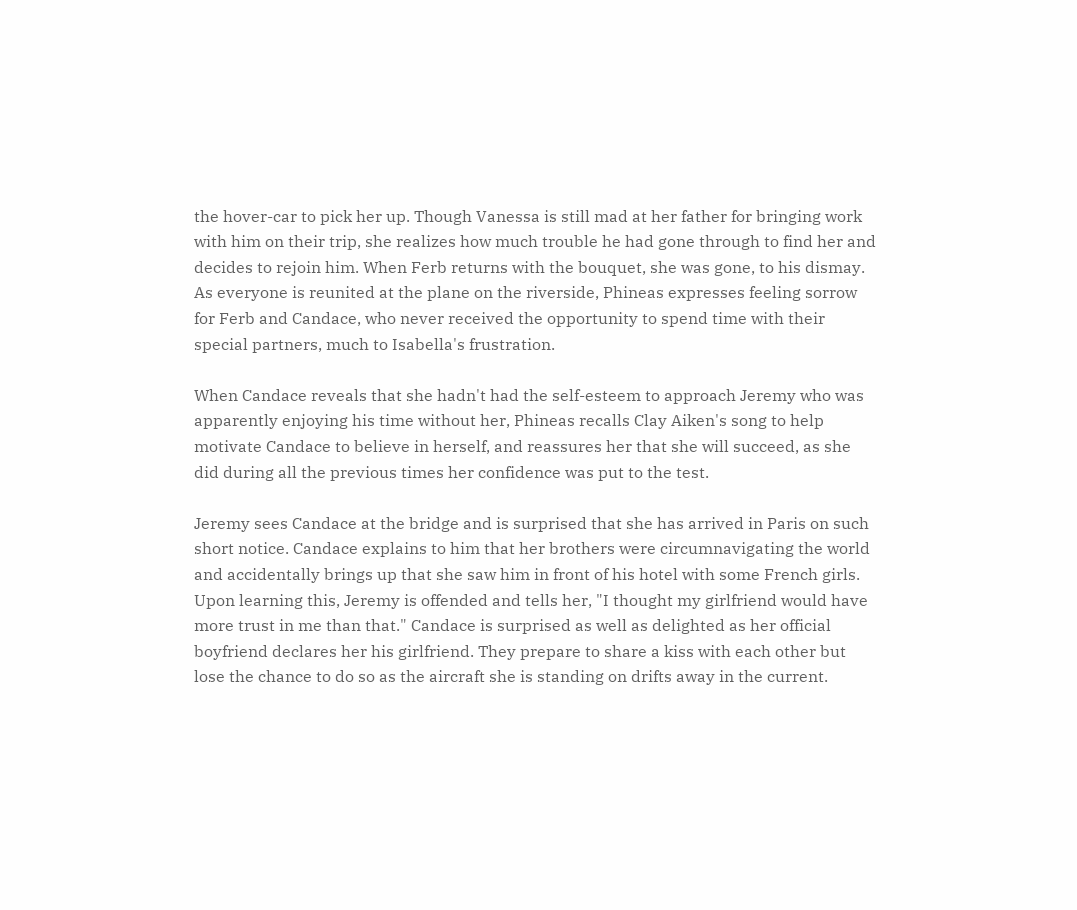the hover-car to pick her up. Though Vanessa is still mad at her father for bringing work with him on their trip, she realizes how much trouble he had gone through to find her and decides to rejoin him. When Ferb returns with the bouquet, she was gone, to his dismay. As everyone is reunited at the plane on the riverside, Phineas expresses feeling sorrow for Ferb and Candace, who never received the opportunity to spend time with their special partners, much to Isabella's frustration.

When Candace reveals that she hadn't had the self-esteem to approach Jeremy who was apparently enjoying his time without her, Phineas recalls Clay Aiken's song to help motivate Candace to believe in herself, and reassures her that she will succeed, as she did during all the previous times her confidence was put to the test.

Jeremy sees Candace at the bridge and is surprised that she has arrived in Paris on such short notice. Candace explains to him that her brothers were circumnavigating the world and accidentally brings up that she saw him in front of his hotel with some French girls. Upon learning this, Jeremy is offended and tells her, "I thought my girlfriend would have more trust in me than that." Candace is surprised as well as delighted as her official boyfriend declares her his girlfriend. They prepare to share a kiss with each other but lose the chance to do so as the aircraft she is standing on drifts away in the current.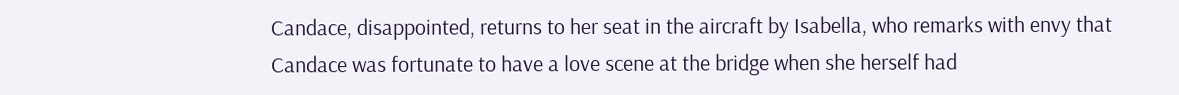Candace, disappointed, returns to her seat in the aircraft by Isabella, who remarks with envy that Candace was fortunate to have a love scene at the bridge when she herself had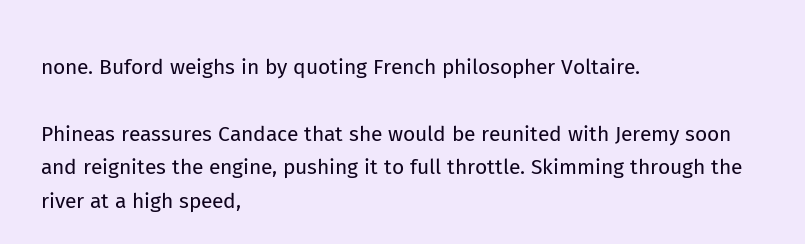none. Buford weighs in by quoting French philosopher Voltaire.

Phineas reassures Candace that she would be reunited with Jeremy soon and reignites the engine, pushing it to full throttle. Skimming through the river at a high speed,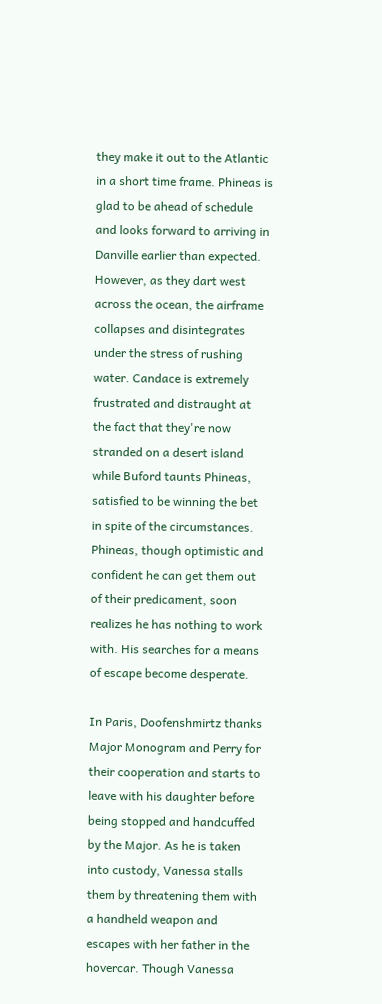they make it out to the Atlantic in a short time frame. Phineas is glad to be ahead of schedule and looks forward to arriving in Danville earlier than expected. However, as they dart west across the ocean, the airframe collapses and disintegrates under the stress of rushing water. Candace is extremely frustrated and distraught at the fact that they're now stranded on a desert island while Buford taunts Phineas, satisfied to be winning the bet in spite of the circumstances. Phineas, though optimistic and confident he can get them out of their predicament, soon realizes he has nothing to work with. His searches for a means of escape become desperate.

In Paris, Doofenshmirtz thanks Major Monogram and Perry for their cooperation and starts to leave with his daughter before being stopped and handcuffed by the Major. As he is taken into custody, Vanessa stalls them by threatening them with a handheld weapon and escapes with her father in the hovercar. Though Vanessa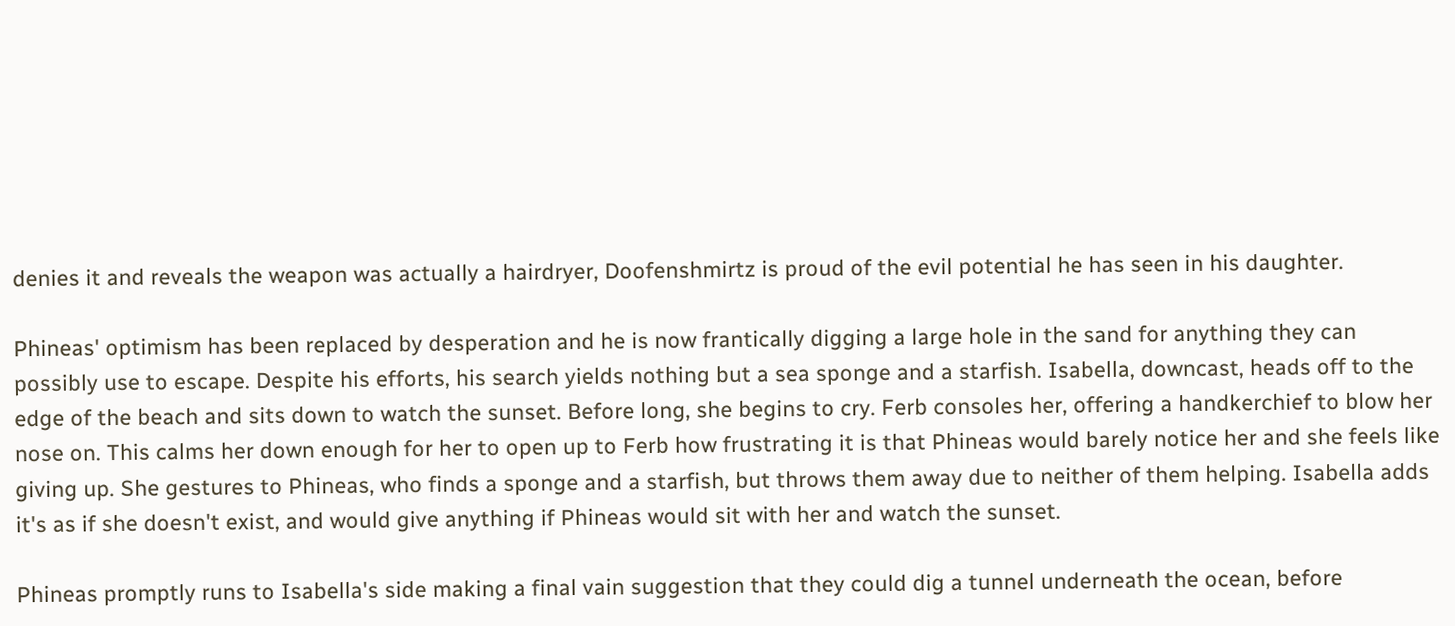denies it and reveals the weapon was actually a hairdryer, Doofenshmirtz is proud of the evil potential he has seen in his daughter.

Phineas' optimism has been replaced by desperation and he is now frantically digging a large hole in the sand for anything they can possibly use to escape. Despite his efforts, his search yields nothing but a sea sponge and a starfish. Isabella, downcast, heads off to the edge of the beach and sits down to watch the sunset. Before long, she begins to cry. Ferb consoles her, offering a handkerchief to blow her nose on. This calms her down enough for her to open up to Ferb how frustrating it is that Phineas would barely notice her and she feels like giving up. She gestures to Phineas, who finds a sponge and a starfish, but throws them away due to neither of them helping. Isabella adds it's as if she doesn't exist, and would give anything if Phineas would sit with her and watch the sunset.

Phineas promptly runs to Isabella's side making a final vain suggestion that they could dig a tunnel underneath the ocean, before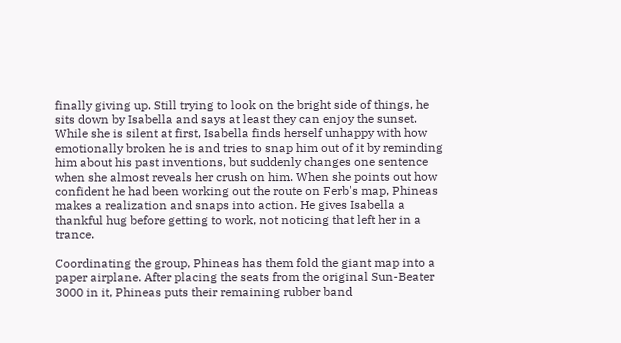finally giving up. Still trying to look on the bright side of things, he sits down by Isabella and says at least they can enjoy the sunset. While she is silent at first, Isabella finds herself unhappy with how emotionally broken he is and tries to snap him out of it by reminding him about his past inventions, but suddenly changes one sentence when she almost reveals her crush on him. When she points out how confident he had been working out the route on Ferb's map, Phineas makes a realization and snaps into action. He gives Isabella a thankful hug before getting to work, not noticing that left her in a trance.

Coordinating the group, Phineas has them fold the giant map into a paper airplane. After placing the seats from the original Sun-Beater 3000 in it, Phineas puts their remaining rubber band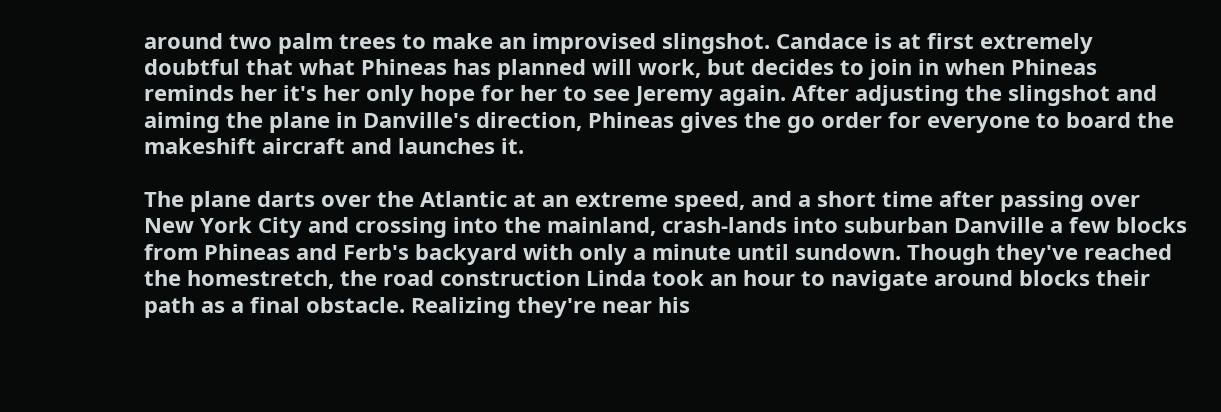around two palm trees to make an improvised slingshot. Candace is at first extremely doubtful that what Phineas has planned will work, but decides to join in when Phineas reminds her it's her only hope for her to see Jeremy again. After adjusting the slingshot and aiming the plane in Danville's direction, Phineas gives the go order for everyone to board the makeshift aircraft and launches it.

The plane darts over the Atlantic at an extreme speed, and a short time after passing over New York City and crossing into the mainland, crash-lands into suburban Danville a few blocks from Phineas and Ferb's backyard with only a minute until sundown. Though they've reached the homestretch, the road construction Linda took an hour to navigate around blocks their path as a final obstacle. Realizing they're near his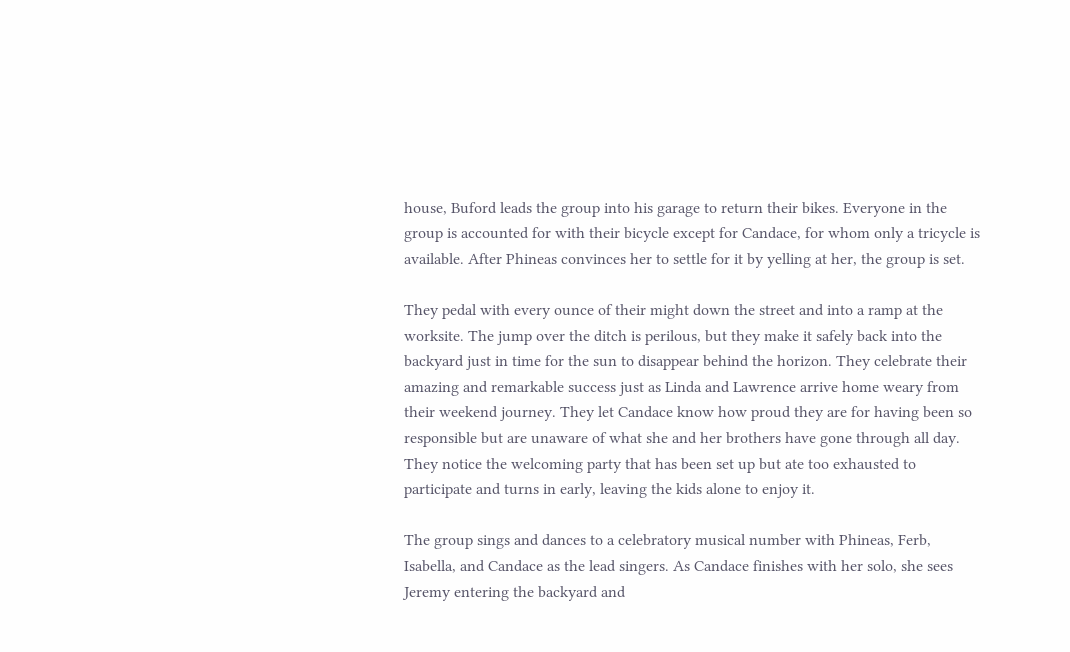house, Buford leads the group into his garage to return their bikes. Everyone in the group is accounted for with their bicycle except for Candace, for whom only a tricycle is available. After Phineas convinces her to settle for it by yelling at her, the group is set.

They pedal with every ounce of their might down the street and into a ramp at the worksite. The jump over the ditch is perilous, but they make it safely back into the backyard just in time for the sun to disappear behind the horizon. They celebrate their amazing and remarkable success just as Linda and Lawrence arrive home weary from their weekend journey. They let Candace know how proud they are for having been so responsible but are unaware of what she and her brothers have gone through all day. They notice the welcoming party that has been set up but ate too exhausted to participate and turns in early, leaving the kids alone to enjoy it.

The group sings and dances to a celebratory musical number with Phineas, Ferb, Isabella, and Candace as the lead singers. As Candace finishes with her solo, she sees Jeremy entering the backyard and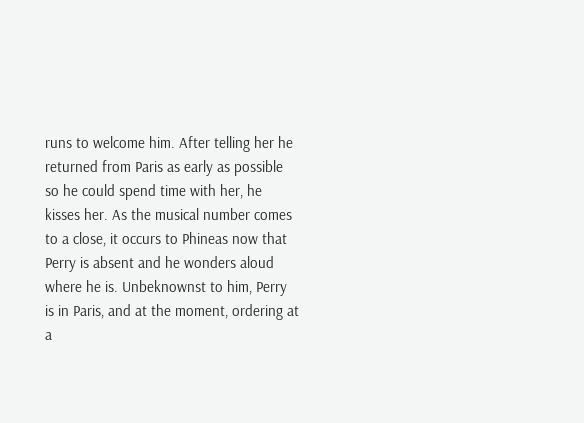runs to welcome him. After telling her he returned from Paris as early as possible so he could spend time with her, he kisses her. As the musical number comes to a close, it occurs to Phineas now that Perry is absent and he wonders aloud where he is. Unbeknownst to him, Perry is in Paris, and at the moment, ordering at a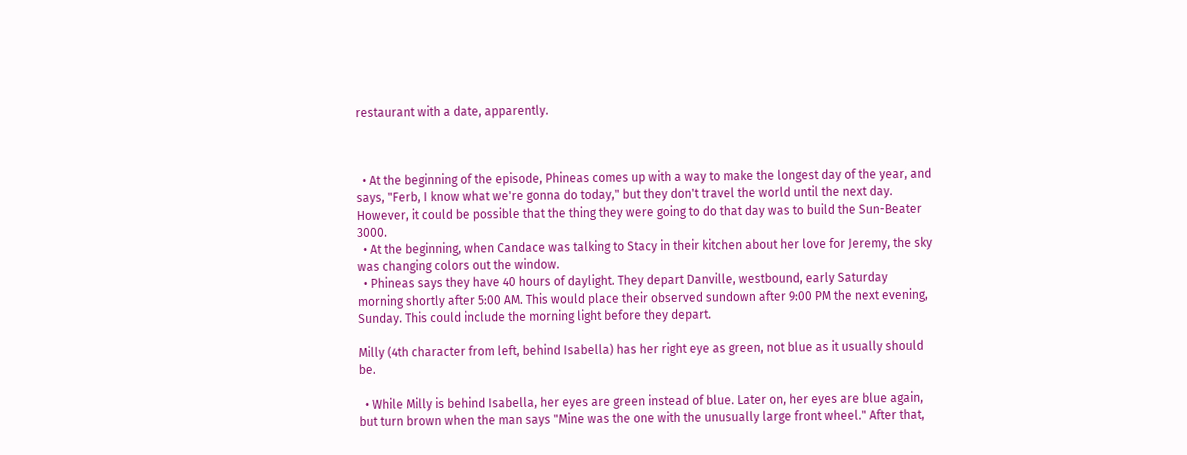restaurant with a date, apparently.



  • At the beginning of the episode, Phineas comes up with a way to make the longest day of the year, and says, "Ferb, I know what we're gonna do today," but they don't travel the world until the next day. However, it could be possible that the thing they were going to do that day was to build the Sun-Beater 3000.
  • At the beginning, when Candace was talking to Stacy in their kitchen about her love for Jeremy, the sky was changing colors out the window.
  • Phineas says they have 40 hours of daylight. They depart Danville, westbound, early Saturday morning shortly after 5:00 AM. This would place their observed sundown after 9:00 PM the next evening, Sunday. This could include the morning light before they depart.

Milly (4th character from left, behind Isabella) has her right eye as green, not blue as it usually should be.

  • While Milly is behind Isabella, her eyes are green instead of blue. Later on, her eyes are blue again, but turn brown when the man says "Mine was the one with the unusually large front wheel." After that,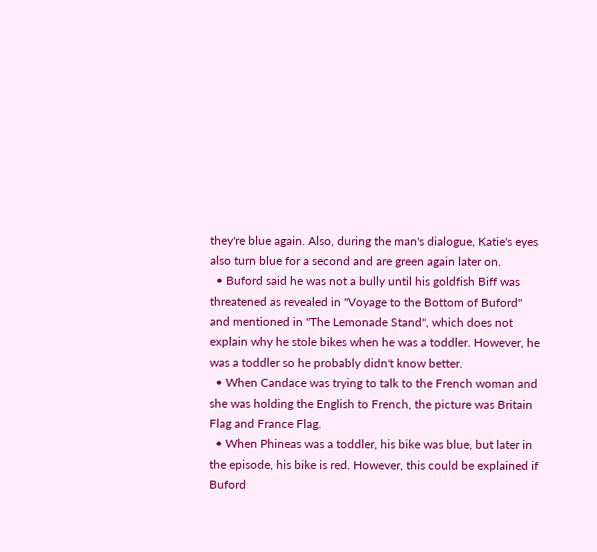they're blue again. Also, during the man's dialogue, Katie's eyes also turn blue for a second and are green again later on.
  • Buford said he was not a bully until his goldfish Biff was threatened as revealed in "Voyage to the Bottom of Buford" and mentioned in "The Lemonade Stand", which does not explain why he stole bikes when he was a toddler. However, he was a toddler so he probably didn't know better.
  • When Candace was trying to talk to the French woman and she was holding the English to French, the picture was Britain Flag and France Flag.
  • When Phineas was a toddler, his bike was blue, but later in the episode, his bike is red. However, this could be explained if Buford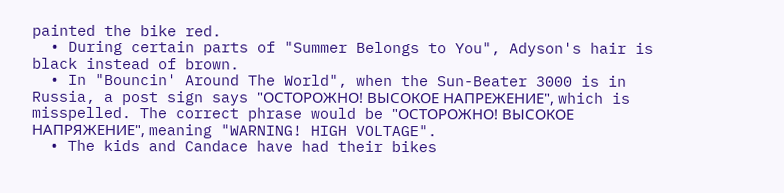painted the bike red.
  • During certain parts of "Summer Belongs to You", Adyson's hair is black instead of brown.
  • In "Bouncin' Around The World", when the Sun-Beater 3000 is in Russia, a post sign says "ОСТОРОЖНО! ВЫСОКОЕ НАПРЕЖЕНИЕ", which is misspelled. The correct phrase would be "ОСТОРОЖНО! ВЫСОКОЕ НАПРЯЖЕНИЕ", meaning "WARNING! HIGH VOLTAGE".
  • The kids and Candace have had their bikes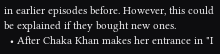in earlier episodes before. However, this could be explained if they bought new ones.
  • After Chaka Khan makes her entrance in "I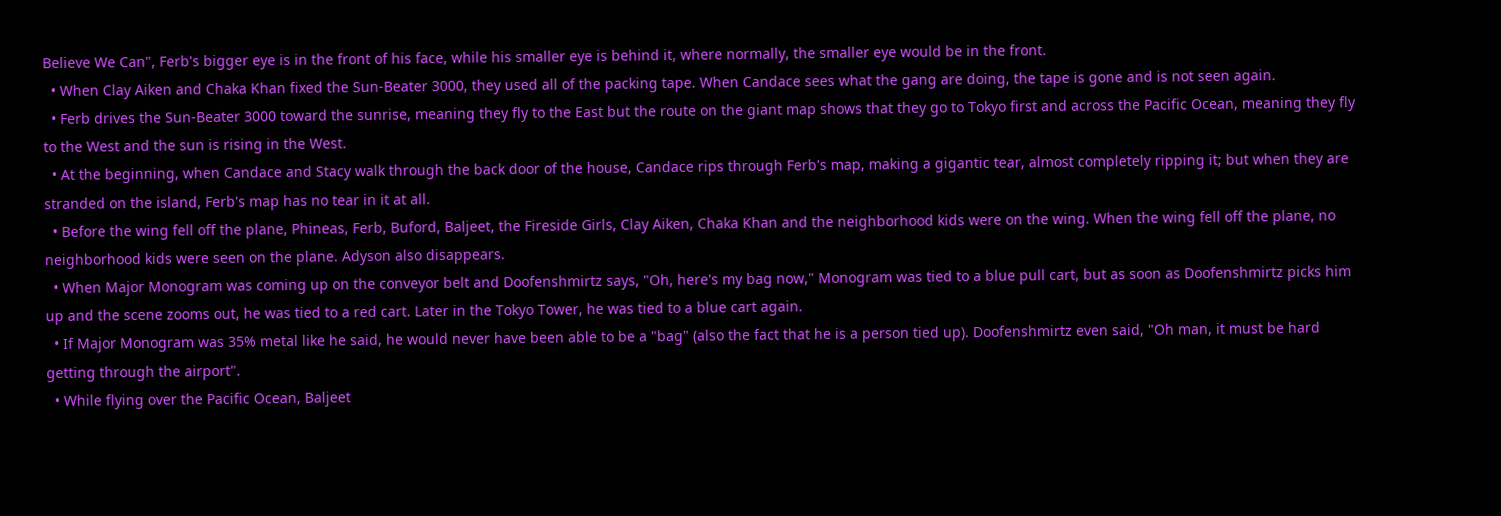Believe We Can", Ferb's bigger eye is in the front of his face, while his smaller eye is behind it, where normally, the smaller eye would be in the front.
  • When Clay Aiken and Chaka Khan fixed the Sun-Beater 3000, they used all of the packing tape. When Candace sees what the gang are doing, the tape is gone and is not seen again.
  • Ferb drives the Sun-Beater 3000 toward the sunrise, meaning they fly to the East but the route on the giant map shows that they go to Tokyo first and across the Pacific Ocean, meaning they fly to the West and the sun is rising in the West.
  • At the beginning, when Candace and Stacy walk through the back door of the house, Candace rips through Ferb's map, making a gigantic tear, almost completely ripping it; but when they are stranded on the island, Ferb's map has no tear in it at all.
  • Before the wing fell off the plane, Phineas, Ferb, Buford, Baljeet, the Fireside Girls, Clay Aiken, Chaka Khan and the neighborhood kids were on the wing. When the wing fell off the plane, no neighborhood kids were seen on the plane. Adyson also disappears.
  • When Major Monogram was coming up on the conveyor belt and Doofenshmirtz says, "Oh, here's my bag now," Monogram was tied to a blue pull cart, but as soon as Doofenshmirtz picks him up and the scene zooms out, he was tied to a red cart. Later in the Tokyo Tower, he was tied to a blue cart again.
  • If Major Monogram was 35% metal like he said, he would never have been able to be a "bag" (also the fact that he is a person tied up). Doofenshmirtz even said, "Oh man, it must be hard getting through the airport".
  • While flying over the Pacific Ocean, Baljeet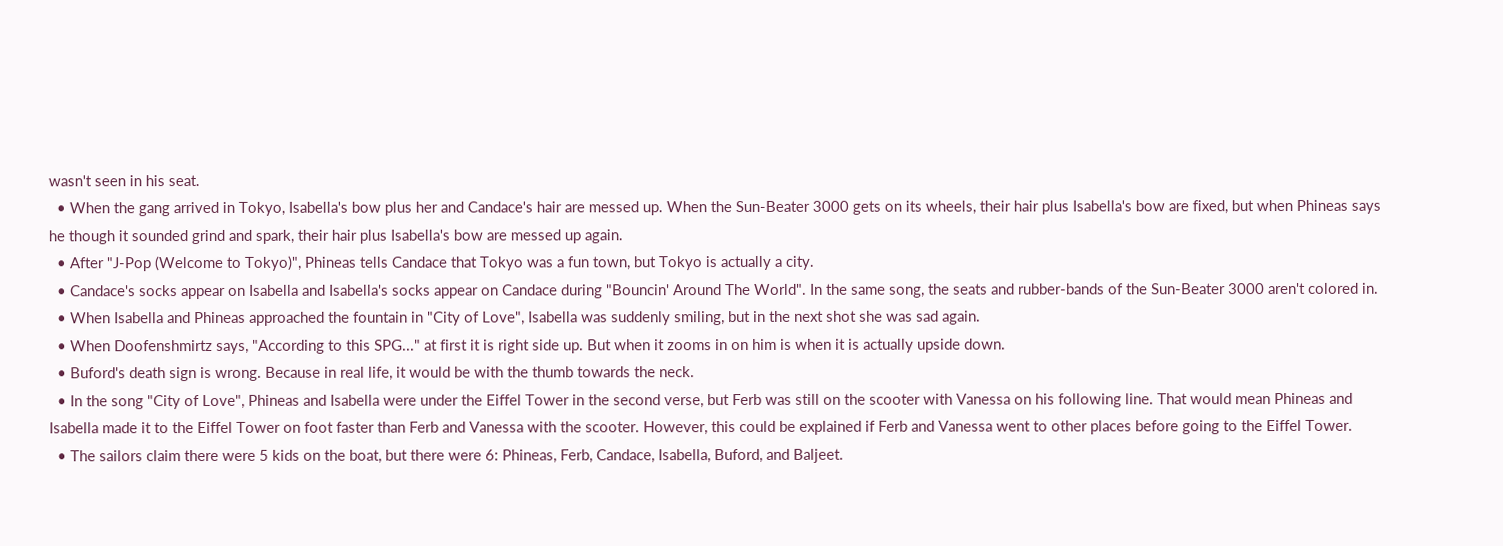wasn't seen in his seat.
  • When the gang arrived in Tokyo, Isabella's bow plus her and Candace's hair are messed up. When the Sun-Beater 3000 gets on its wheels, their hair plus Isabella's bow are fixed, but when Phineas says he though it sounded grind and spark, their hair plus Isabella's bow are messed up again.
  • After "J-Pop (Welcome to Tokyo)", Phineas tells Candace that Tokyo was a fun town, but Tokyo is actually a city.
  • Candace's socks appear on Isabella and Isabella's socks appear on Candace during "Bouncin' Around The World". In the same song, the seats and rubber-bands of the Sun-Beater 3000 aren't colored in.
  • When Isabella and Phineas approached the fountain in "City of Love", Isabella was suddenly smiling, but in the next shot she was sad again.
  • When Doofenshmirtz says, "According to this SPG..." at first it is right side up. But when it zooms in on him is when it is actually upside down.
  • Buford's death sign is wrong. Because in real life, it would be with the thumb towards the neck.
  • In the song "City of Love", Phineas and Isabella were under the Eiffel Tower in the second verse, but Ferb was still on the scooter with Vanessa on his following line. That would mean Phineas and Isabella made it to the Eiffel Tower on foot faster than Ferb and Vanessa with the scooter. However, this could be explained if Ferb and Vanessa went to other places before going to the Eiffel Tower.
  • The sailors claim there were 5 kids on the boat, but there were 6: Phineas, Ferb, Candace, Isabella, Buford, and Baljeet.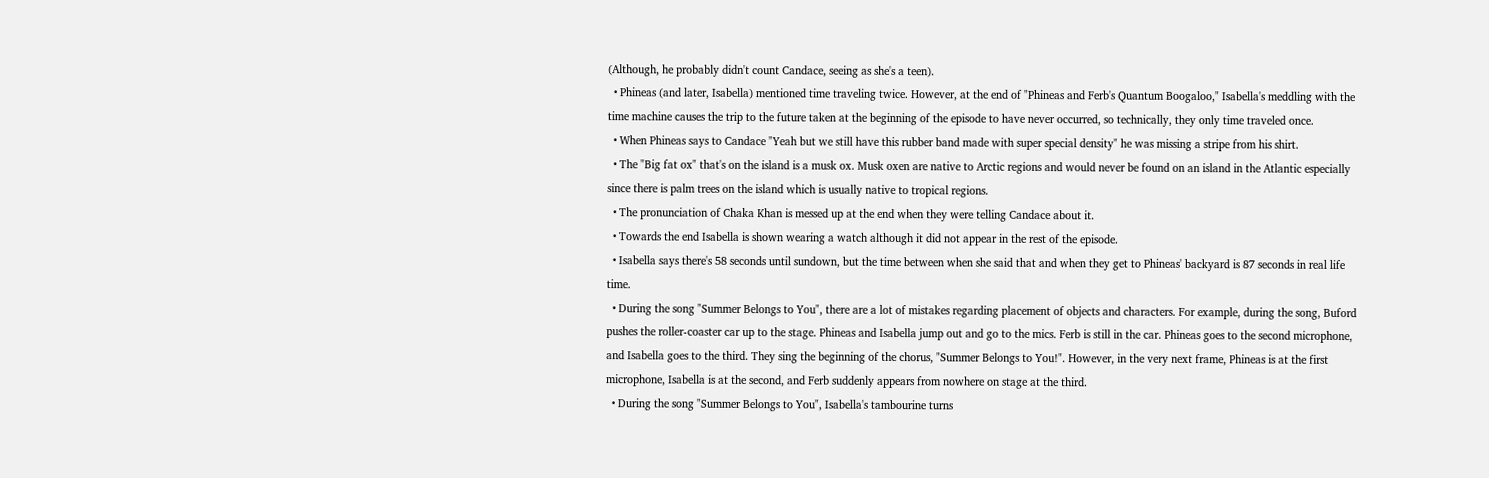(Although, he probably didn't count Candace, seeing as she's a teen).
  • Phineas (and later, Isabella) mentioned time traveling twice. However, at the end of "Phineas and Ferb's Quantum Boogaloo," Isabella's meddling with the time machine causes the trip to the future taken at the beginning of the episode to have never occurred, so technically, they only time traveled once.
  • When Phineas says to Candace "Yeah but we still have this rubber band made with super special density" he was missing a stripe from his shirt.
  • The "Big fat ox" that's on the island is a musk ox. Musk oxen are native to Arctic regions and would never be found on an island in the Atlantic especially since there is palm trees on the island which is usually native to tropical regions.
  • The pronunciation of Chaka Khan is messed up at the end when they were telling Candace about it.
  • Towards the end Isabella is shown wearing a watch although it did not appear in the rest of the episode.
  • Isabella says there's 58 seconds until sundown, but the time between when she said that and when they get to Phineas' backyard is 87 seconds in real life time.
  • During the song "Summer Belongs to You", there are a lot of mistakes regarding placement of objects and characters. For example, during the song, Buford pushes the roller-coaster car up to the stage. Phineas and Isabella jump out and go to the mics. Ferb is still in the car. Phineas goes to the second microphone, and Isabella goes to the third. They sing the beginning of the chorus, "Summer Belongs to You!". However, in the very next frame, Phineas is at the first microphone, Isabella is at the second, and Ferb suddenly appears from nowhere on stage at the third.
  • During the song "Summer Belongs to You", Isabella's tambourine turns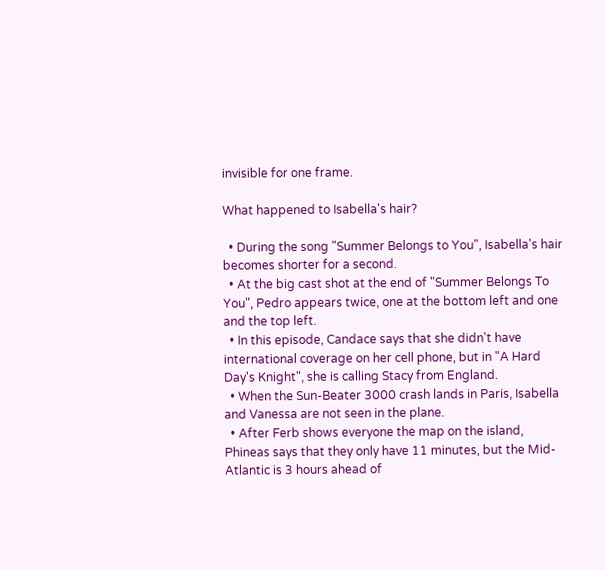invisible for one frame.

What happened to Isabella's hair?

  • During the song "Summer Belongs to You", Isabella's hair becomes shorter for a second.
  • At the big cast shot at the end of "Summer Belongs To You", Pedro appears twice, one at the bottom left and one and the top left.
  • In this episode, Candace says that she didn't have international coverage on her cell phone, but in "A Hard Day's Knight", she is calling Stacy from England.
  • When the Sun-Beater 3000 crash lands in Paris, Isabella and Vanessa are not seen in the plane.
  • After Ferb shows everyone the map on the island, Phineas says that they only have 11 minutes, but the Mid-Atlantic is 3 hours ahead of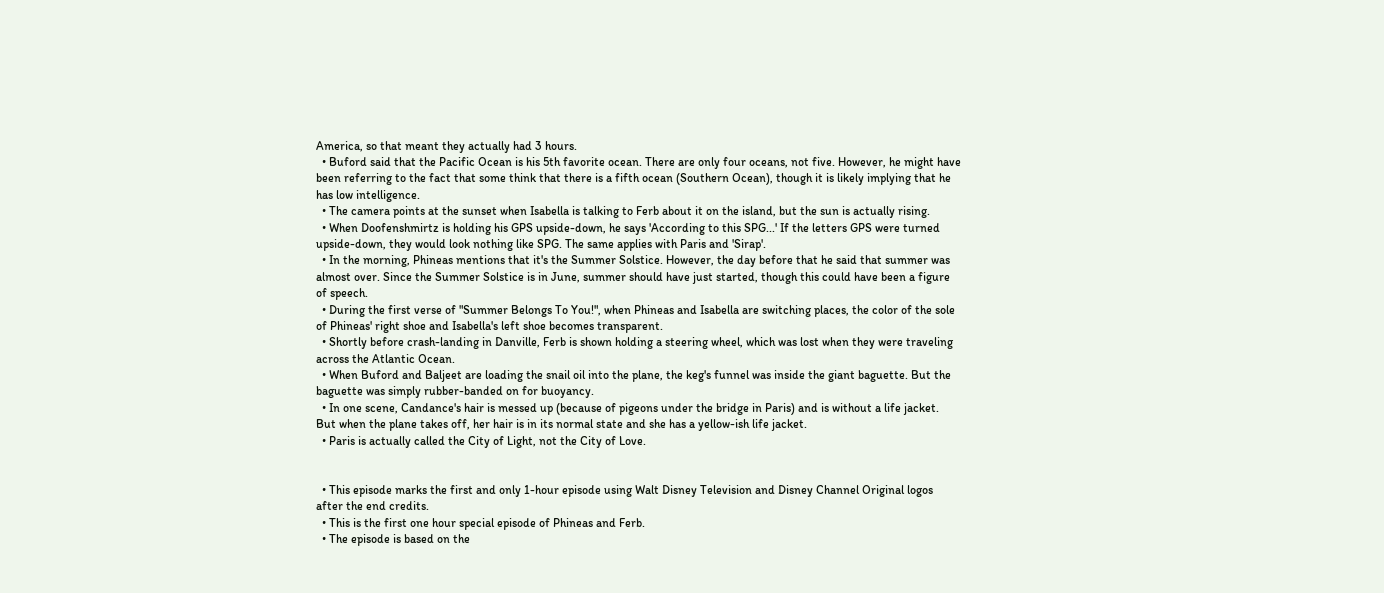America, so that meant they actually had 3 hours.
  • Buford said that the Pacific Ocean is his 5th favorite ocean. There are only four oceans, not five. However, he might have been referring to the fact that some think that there is a fifth ocean (Southern Ocean), though it is likely implying that he has low intelligence.
  • The camera points at the sunset when Isabella is talking to Ferb about it on the island, but the sun is actually rising.
  • When Doofenshmirtz is holding his GPS upside-down, he says 'According to this SPG...' If the letters GPS were turned upside-down, they would look nothing like SPG. The same applies with Paris and 'Sirap'.
  • In the morning, Phineas mentions that it's the Summer Solstice. However, the day before that he said that summer was almost over. Since the Summer Solstice is in June, summer should have just started, though this could have been a figure of speech.
  • During the first verse of "Summer Belongs To You!", when Phineas and Isabella are switching places, the color of the sole of Phineas' right shoe and Isabella's left shoe becomes transparent.
  • Shortly before crash-landing in Danville, Ferb is shown holding a steering wheel, which was lost when they were traveling across the Atlantic Ocean.
  • When Buford and Baljeet are loading the snail oil into the plane, the keg's funnel was inside the giant baguette. But the baguette was simply rubber-banded on for buoyancy.
  • In one scene, Candance's hair is messed up (because of pigeons under the bridge in Paris) and is without a life jacket. But when the plane takes off, her hair is in its normal state and she has a yellow-ish life jacket.
  • Paris is actually called the City of Light, not the City of Love.


  • This episode marks the first and only 1-hour episode using Walt Disney Television and Disney Channel Original logos after the end credits.
  • This is the first one hour special episode of Phineas and Ferb.
  • The episode is based on the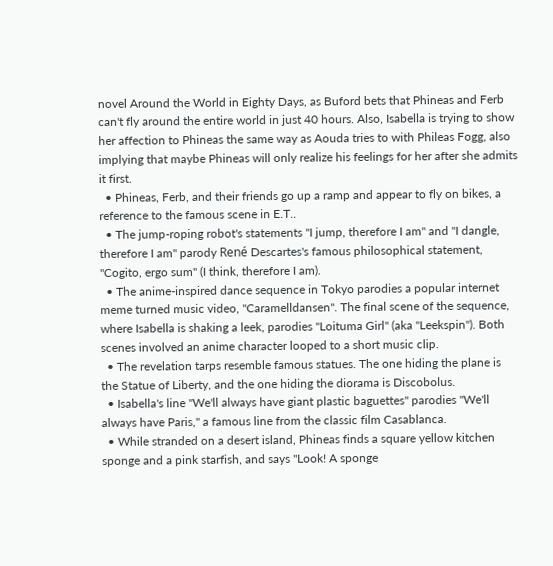novel Around the World in Eighty Days, as Buford bets that Phineas and Ferb can't fly around the entire world in just 40 hours. Also, Isabella is trying to show her affection to Phineas the same way as Aouda tries to with Phileas Fogg, also implying that maybe Phineas will only realize his feelings for her after she admits it first.
  • Phineas, Ferb, and their friends go up a ramp and appear to fly on bikes, a reference to the famous scene in E.T..
  • The jump-roping robot's statements "I jump, therefore I am" and "I dangle, therefore I am" parody René Descartes's famous philosophical statement, "Cogito, ergo sum" (I think, therefore I am).
  • The anime-inspired dance sequence in Tokyo parodies a popular internet meme turned music video, "Caramelldansen". The final scene of the sequence, where Isabella is shaking a leek, parodies "Loituma Girl" (aka "Leekspin"). Both scenes involved an anime character looped to a short music clip.
  • The revelation tarps resemble famous statues. The one hiding the plane is the Statue of Liberty, and the one hiding the diorama is Discobolus.
  • Isabella's line "We'll always have giant plastic baguettes" parodies "We'll always have Paris," a famous line from the classic film Casablanca.
  • While stranded on a desert island, Phineas finds a square yellow kitchen sponge and a pink starfish, and says "Look! A sponge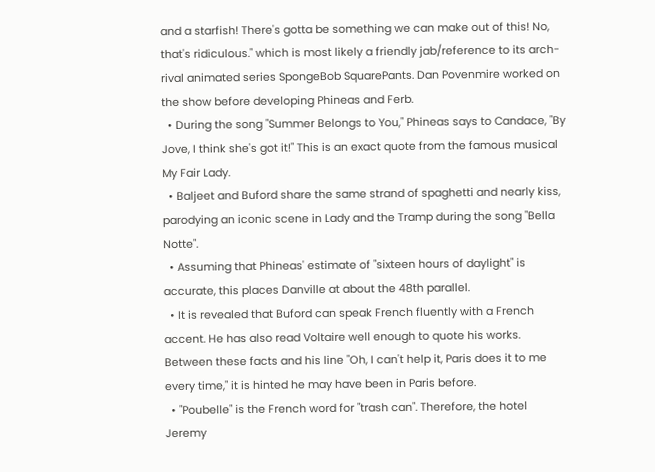and a starfish! There's gotta be something we can make out of this! No, that's ridiculous." which is most likely a friendly jab/reference to its arch-rival animated series SpongeBob SquarePants. Dan Povenmire worked on the show before developing Phineas and Ferb.
  • During the song "Summer Belongs to You," Phineas says to Candace, "By Jove, I think she's got it!" This is an exact quote from the famous musical My Fair Lady.
  • Baljeet and Buford share the same strand of spaghetti and nearly kiss, parodying an iconic scene in Lady and the Tramp during the song "Bella Notte".
  • Assuming that Phineas' estimate of "sixteen hours of daylight" is accurate, this places Danville at about the 48th parallel.
  • It is revealed that Buford can speak French fluently with a French accent. He has also read Voltaire well enough to quote his works. Between these facts and his line "Oh, I can't help it, Paris does it to me every time," it is hinted he may have been in Paris before.
  • "Poubelle" is the French word for "trash can". Therefore, the hotel Jeremy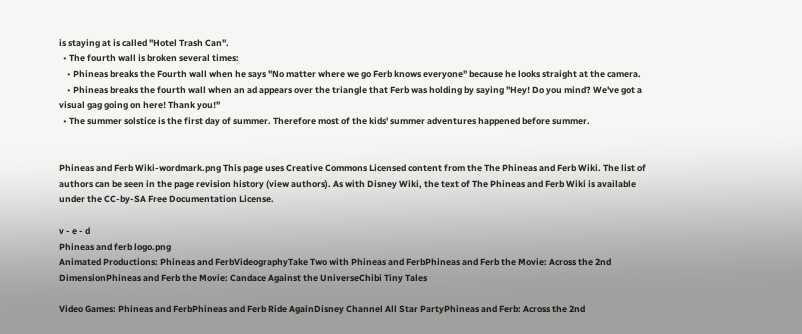is staying at is called "Hotel Trash Can".
  • The fourth wall is broken several times:
    • Phineas breaks the Fourth wall when he says "No matter where we go Ferb knows everyone" because he looks straight at the camera.
    • Phineas breaks the fourth wall when an ad appears over the triangle that Ferb was holding by saying "Hey! Do you mind? We've got a visual gag going on here! Thank you!"
  • The summer solstice is the first day of summer. Therefore most of the kids' summer adventures happened before summer.


Phineas and Ferb Wiki-wordmark.png This page uses Creative Commons Licensed content from the The Phineas and Ferb Wiki. The list of authors can be seen in the page revision history (view authors). As with Disney Wiki, the text of The Phineas and Ferb Wiki is available under the CC-by-SA Free Documentation License.

v - e - d
Phineas and ferb logo.png
Animated Productions: Phineas and FerbVideographyTake Two with Phineas and FerbPhineas and Ferb the Movie: Across the 2nd DimensionPhineas and Ferb the Movie: Candace Against the UniverseChibi Tiny Tales

Video Games: Phineas and FerbPhineas and Ferb Ride AgainDisney Channel All Star PartyPhineas and Ferb: Across the 2nd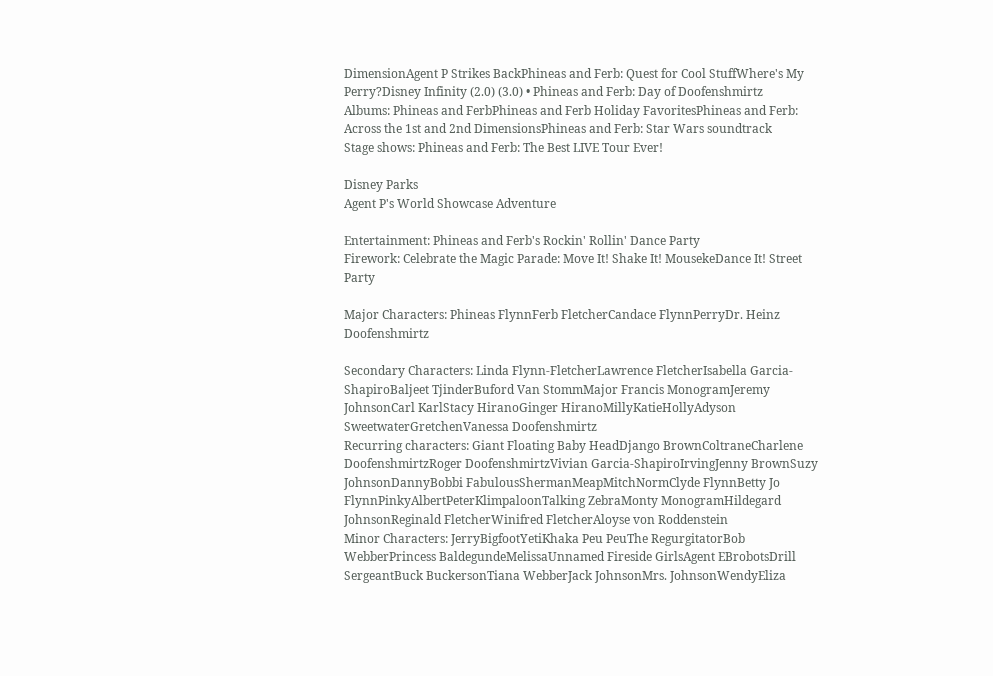DimensionAgent P Strikes BackPhineas and Ferb: Quest for Cool StuffWhere's My Perry?Disney Infinity (2.0) (3.0) • Phineas and Ferb: Day of Doofenshmirtz
Albums: Phineas and FerbPhineas and Ferb Holiday FavoritesPhineas and Ferb: Across the 1st and 2nd DimensionsPhineas and Ferb: Star Wars soundtrack
Stage shows: Phineas and Ferb: The Best LIVE Tour Ever!

Disney Parks
Agent P's World Showcase Adventure

Entertainment: Phineas and Ferb's Rockin' Rollin' Dance Party
Firework: Celebrate the Magic Parade: Move It! Shake It! MousekeDance It! Street Party

Major Characters: Phineas FlynnFerb FletcherCandace FlynnPerryDr. Heinz Doofenshmirtz

Secondary Characters: Linda Flynn-FletcherLawrence FletcherIsabella Garcia-ShapiroBaljeet TjinderBuford Van StommMajor Francis MonogramJeremy JohnsonCarl KarlStacy HiranoGinger HiranoMillyKatieHollyAdyson SweetwaterGretchenVanessa Doofenshmirtz
Recurring characters: Giant Floating Baby HeadDjango BrownColtraneCharlene DoofenshmirtzRoger DoofenshmirtzVivian Garcia-ShapiroIrvingJenny BrownSuzy JohnsonDannyBobbi FabulousShermanMeapMitchNormClyde FlynnBetty Jo FlynnPinkyAlbertPeterKlimpaloonTalking ZebraMonty MonogramHildegard JohnsonReginald FletcherWinifred FletcherAloyse von Roddenstein
Minor Characters: JerryBigfootYetiKhaka Peu PeuThe RegurgitatorBob WebberPrincess BaldegundeMelissaUnnamed Fireside GirlsAgent EBrobotsDrill SergeantBuck BuckersonTiana WebberJack JohnsonMrs. JohnsonWendyEliza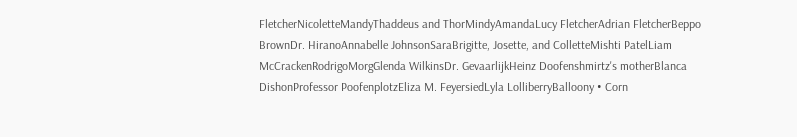FletcherNicoletteMandyThaddeus and ThorMindyAmandaLucy FletcherAdrian FletcherBeppo BrownDr. HiranoAnnabelle JohnsonSaraBrigitte, Josette, and ColletteMishti PatelLiam McCrackenRodrigoMorgGlenda WilkinsDr. GevaarlijkHeinz Doofenshmirtz's motherBlanca DishonProfessor PoofenplotzEliza M. FeyersiedLyla LolliberryBalloony • Corn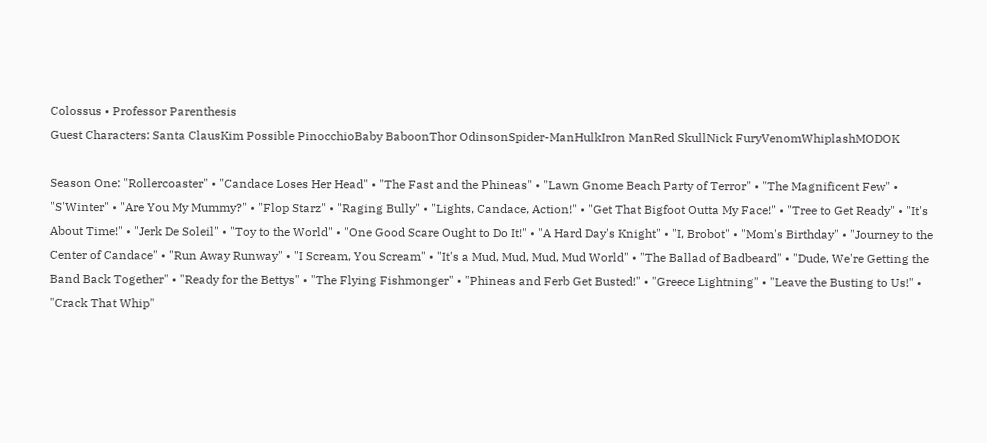Colossus • Professor Parenthesis
Guest Characters: Santa ClausKim Possible PinocchioBaby BaboonThor OdinsonSpider-ManHulkIron ManRed SkullNick FuryVenomWhiplashMODOK

Season One: "Rollercoaster" • "Candace Loses Her Head" • "The Fast and the Phineas" • "Lawn Gnome Beach Party of Terror" • "The Magnificent Few" • "S'Winter" • "Are You My Mummy?" • "Flop Starz" • "Raging Bully" • "Lights, Candace, Action!" • "Get That Bigfoot Outta My Face!" • "Tree to Get Ready" • "It's About Time!" • "Jerk De Soleil" • "Toy to the World" • "One Good Scare Ought to Do It!" • "A Hard Day's Knight" • "I, Brobot" • "Mom's Birthday" • "Journey to the Center of Candace" • "Run Away Runway" • "I Scream, You Scream" • "It's a Mud, Mud, Mud, Mud World" • "The Ballad of Badbeard" • "Dude, We're Getting the Band Back Together" • "Ready for the Bettys" • "The Flying Fishmonger" • "Phineas and Ferb Get Busted!" • "Greece Lightning" • "Leave the Busting to Us!" • "Crack That Whip"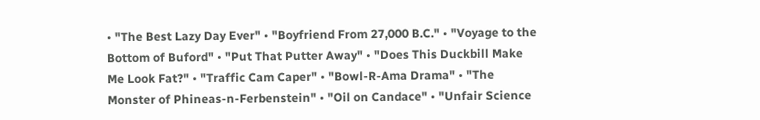• "The Best Lazy Day Ever" • "Boyfriend From 27,000 B.C." • "Voyage to the Bottom of Buford" • "Put That Putter Away" • "Does This Duckbill Make Me Look Fat?" • "Traffic Cam Caper" • "Bowl-R-Ama Drama" • "The Monster of Phineas-n-Ferbenstein" • "Oil on Candace" • "Unfair Science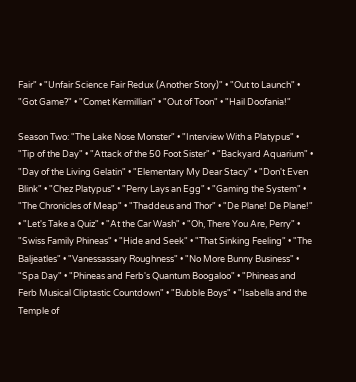Fair" • "Unfair Science Fair Redux (Another Story)" • "Out to Launch" • "Got Game?" • "Comet Kermillian" • "Out of Toon" • "Hail Doofania!"

Season Two: "The Lake Nose Monster" • "Interview With a Platypus" • "Tip of the Day" • "Attack of the 50 Foot Sister" • "Backyard Aquarium" • "Day of the Living Gelatin" • "Elementary My Dear Stacy" • "Don't Even Blink" • "Chez Platypus" • "Perry Lays an Egg" • "Gaming the System" • "The Chronicles of Meap" • "Thaddeus and Thor" • "De Plane! De Plane!" • "Let's Take a Quiz" • "At the Car Wash" • "Oh, There You Are, Perry" • "Swiss Family Phineas" • "Hide and Seek" • "That Sinking Feeling" • "The Baljeatles" • "Vanessassary Roughness" • "No More Bunny Business" • "Spa Day" • "Phineas and Ferb's Quantum Boogaloo" • "Phineas and Ferb Musical Cliptastic Countdown" • "Bubble Boys" • "Isabella and the Temple of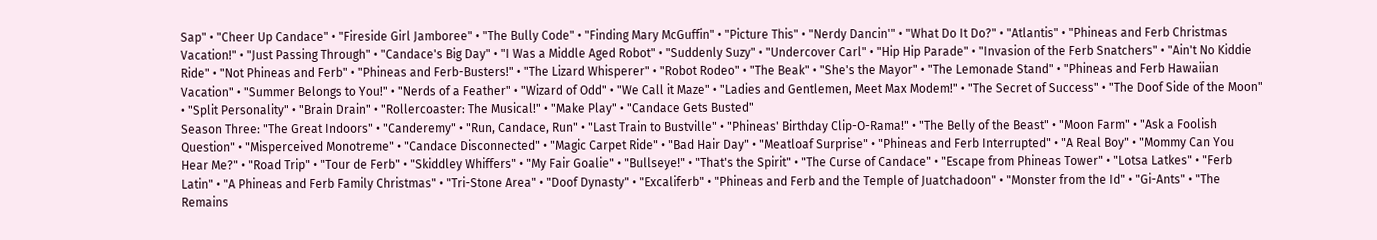Sap" • "Cheer Up Candace" • "Fireside Girl Jamboree" • "The Bully Code" • "Finding Mary McGuffin" • "Picture This" • "Nerdy Dancin'" • "What Do It Do?" • "Atlantis" • "Phineas and Ferb Christmas Vacation!" • "Just Passing Through" • "Candace's Big Day" • "I Was a Middle Aged Robot" • "Suddenly Suzy" • "Undercover Carl" • "Hip Hip Parade" • "Invasion of the Ferb Snatchers" • "Ain't No Kiddie Ride" • "Not Phineas and Ferb" • "Phineas and Ferb-Busters!" • "The Lizard Whisperer" • "Robot Rodeo" • "The Beak" • "She's the Mayor" • "The Lemonade Stand" • "Phineas and Ferb Hawaiian Vacation" • "Summer Belongs to You!" • "Nerds of a Feather" • "Wizard of Odd" • "We Call it Maze" • "Ladies and Gentlemen, Meet Max Modem!" • "The Secret of Success" • "The Doof Side of the Moon" • "Split Personality" • "Brain Drain" • "Rollercoaster: The Musical!" • "Make Play" • "Candace Gets Busted"
Season Three: "The Great Indoors" • "Canderemy" • "Run, Candace, Run" • "Last Train to Bustville" • "Phineas' Birthday Clip-O-Rama!" • "The Belly of the Beast" • "Moon Farm" • "Ask a Foolish Question" • "Misperceived Monotreme" • "Candace Disconnected" • "Magic Carpet Ride" • "Bad Hair Day" • "Meatloaf Surprise" • "Phineas and Ferb Interrupted" • "A Real Boy" • "Mommy Can You Hear Me?" • "Road Trip" • "Tour de Ferb" • "Skiddley Whiffers" • "My Fair Goalie" • "Bullseye!" • "That's the Spirit" • "The Curse of Candace" • "Escape from Phineas Tower" • "Lotsa Latkes" • "Ferb Latin" • "A Phineas and Ferb Family Christmas" • "Tri-Stone Area" • "Doof Dynasty" • "Excaliferb" • "Phineas and Ferb and the Temple of Juatchadoon" • "Monster from the Id" • "Gi-Ants" • "The Remains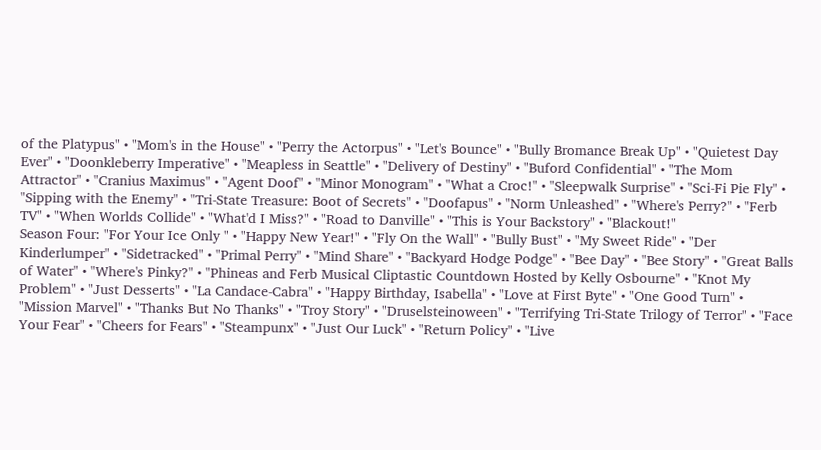of the Platypus" • "Mom's in the House" • "Perry the Actorpus" • "Let's Bounce" • "Bully Bromance Break Up" • "Quietest Day Ever" • "Doonkleberry Imperative" • "Meapless in Seattle" • "Delivery of Destiny" • "Buford Confidential" • "The Mom Attractor" • "Cranius Maximus" • "Agent Doof" • "Minor Monogram" • "What a Croc!" • "Sleepwalk Surprise" • "Sci-Fi Pie Fly" • "Sipping with the Enemy" • "Tri-State Treasure: Boot of Secrets" • "Doofapus" • "Norm Unleashed" • "Where's Perry?" • "Ferb TV" • "When Worlds Collide" • "What'd I Miss?" • "Road to Danville" • "This is Your Backstory" • "Blackout!"
Season Four: "For Your Ice Only " • "Happy New Year!" • "Fly On the Wall" • "Bully Bust" • "My Sweet Ride" • "Der Kinderlumper" • "Sidetracked" • "Primal Perry" • "Mind Share" • "Backyard Hodge Podge" • "Bee Day" • "Bee Story" • "Great Balls of Water" • "Where's Pinky?" • "Phineas and Ferb Musical Cliptastic Countdown Hosted by Kelly Osbourne" • "Knot My Problem" • "Just Desserts" • "La Candace-Cabra" • "Happy Birthday, Isabella" • "Love at First Byte" • "One Good Turn" • "Mission Marvel" • "Thanks But No Thanks" • "Troy Story" • "Druselsteinoween" • "Terrifying Tri-State Trilogy of Terror" • "Face Your Fear" • "Cheers for Fears" • "Steampunx" • "Just Our Luck" • "Return Policy" • "Live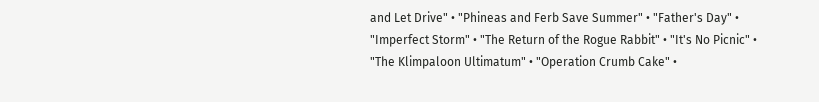and Let Drive" • "Phineas and Ferb Save Summer" • "Father's Day" • "Imperfect Storm" • "The Return of the Rogue Rabbit" • "It's No Picnic" • "The Klimpaloon Ultimatum" • "Operation Crumb Cake" •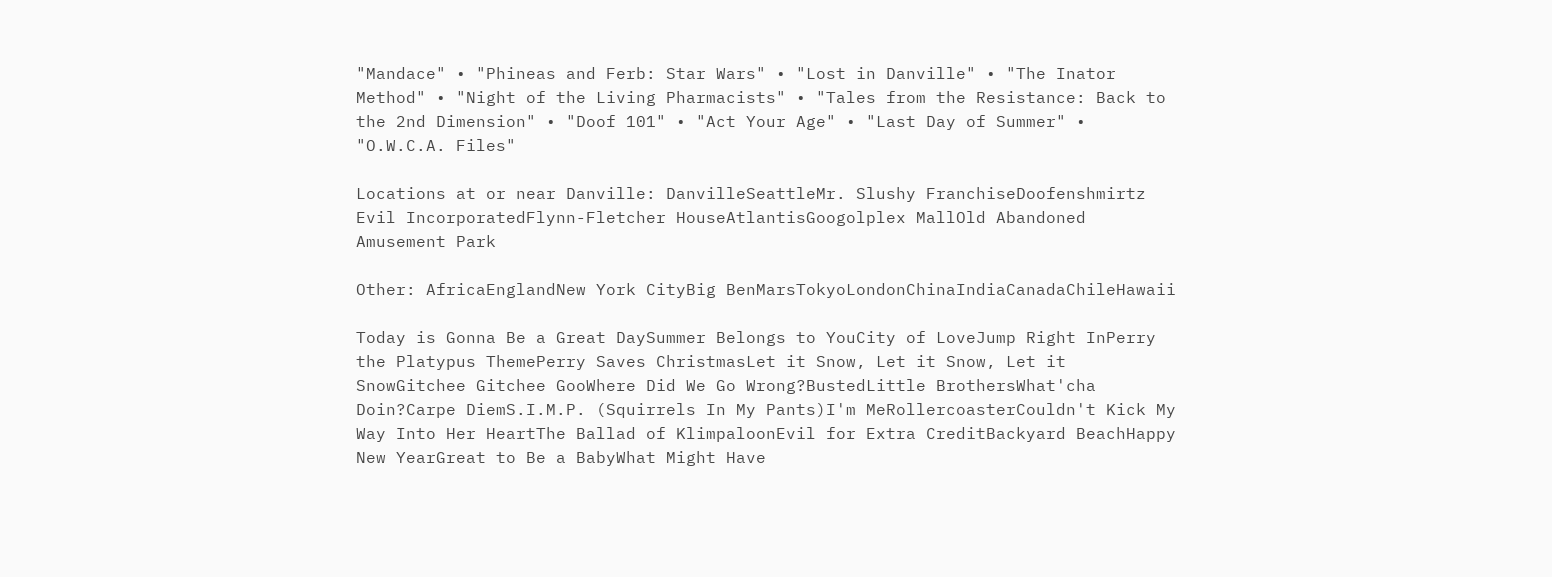"Mandace" • "Phineas and Ferb: Star Wars" • "Lost in Danville" • "The Inator Method" • "Night of the Living Pharmacists" • "Tales from the Resistance: Back to the 2nd Dimension" • "Doof 101" • "Act Your Age" • "Last Day of Summer" • "O.W.C.A. Files"

Locations at or near Danville: DanvilleSeattleMr. Slushy FranchiseDoofenshmirtz Evil IncorporatedFlynn-Fletcher HouseAtlantisGoogolplex MallOld Abandoned Amusement Park

Other: AfricaEnglandNew York CityBig BenMarsTokyoLondonChinaIndiaCanadaChileHawaii

Today is Gonna Be a Great DaySummer Belongs to YouCity of LoveJump Right InPerry the Platypus ThemePerry Saves ChristmasLet it Snow, Let it Snow, Let it SnowGitchee Gitchee GooWhere Did We Go Wrong?BustedLittle BrothersWhat'cha Doin?Carpe DiemS.I.M.P. (Squirrels In My Pants)I'm MeRollercoasterCouldn't Kick My Way Into Her HeartThe Ballad of KlimpaloonEvil for Extra CreditBackyard BeachHappy New YearGreat to Be a BabyWhat Might Have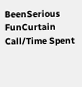BeenSerious FunCurtain Call/Time Spent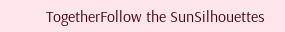TogetherFollow the SunSilhouettes